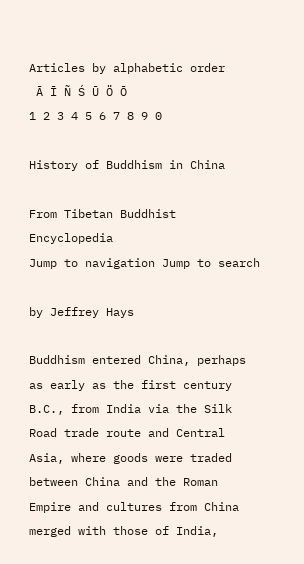Articles by alphabetic order
 Ā Ī Ñ Ś Ū Ö Ō
1 2 3 4 5 6 7 8 9 0

History of Buddhism in China

From Tibetan Buddhist Encyclopedia
Jump to navigation Jump to search

by Jeffrey Hays

Buddhism entered China, perhaps as early as the first century B.C., from India via the Silk Road trade route and Central Asia, where goods were traded between China and the Roman Empire and cultures from China merged with those of India,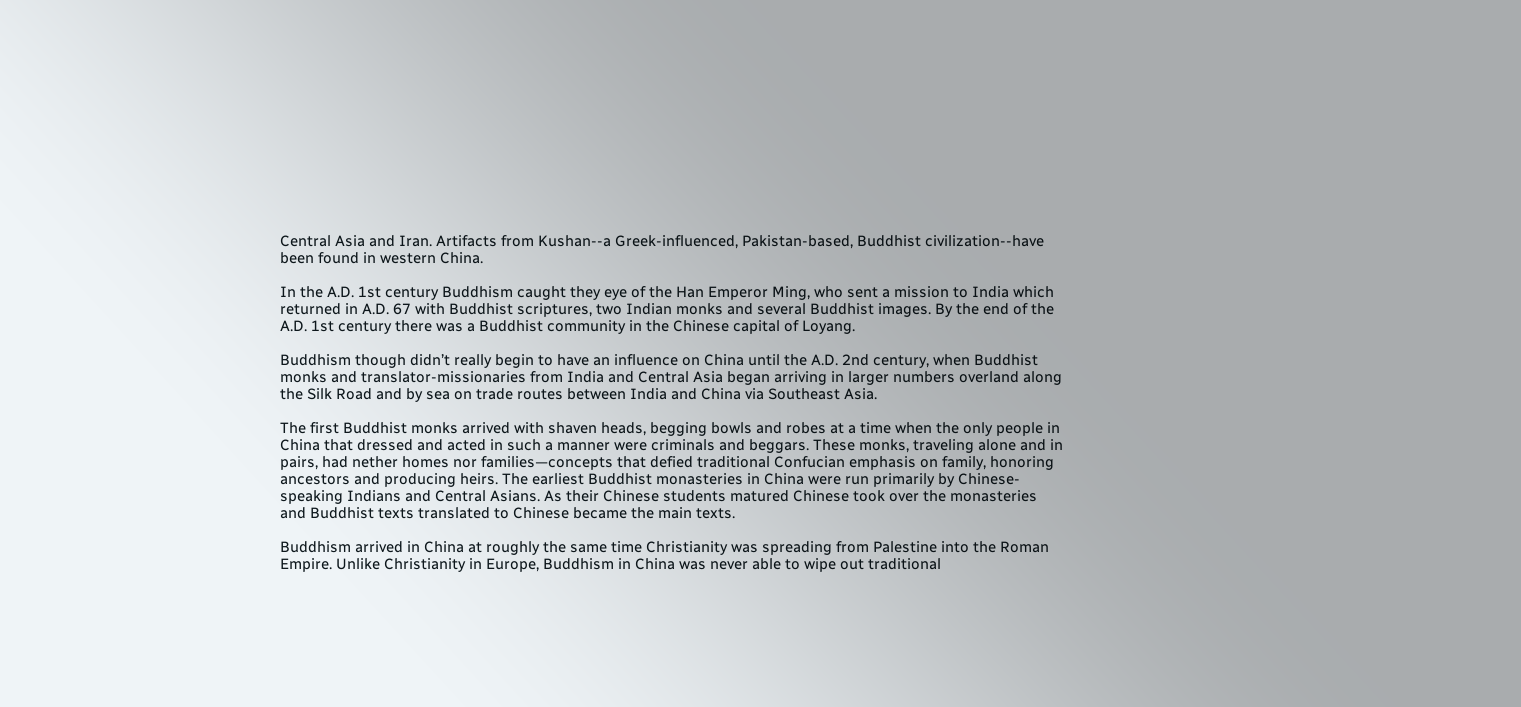Central Asia and Iran. Artifacts from Kushan--a Greek-influenced, Pakistan-based, Buddhist civilization--have been found in western China.

In the A.D. 1st century Buddhism caught they eye of the Han Emperor Ming, who sent a mission to India which returned in A.D. 67 with Buddhist scriptures, two Indian monks and several Buddhist images. By the end of the A.D. 1st century there was a Buddhist community in the Chinese capital of Loyang.

Buddhism though didn’t really begin to have an influence on China until the A.D. 2nd century, when Buddhist monks and translator-missionaries from India and Central Asia began arriving in larger numbers overland along the Silk Road and by sea on trade routes between India and China via Southeast Asia.

The first Buddhist monks arrived with shaven heads, begging bowls and robes at a time when the only people in China that dressed and acted in such a manner were criminals and beggars. These monks, traveling alone and in pairs, had nether homes nor families—concepts that defied traditional Confucian emphasis on family, honoring ancestors and producing heirs. The earliest Buddhist monasteries in China were run primarily by Chinese-speaking Indians and Central Asians. As their Chinese students matured Chinese took over the monasteries and Buddhist texts translated to Chinese became the main texts.

Buddhism arrived in China at roughly the same time Christianity was spreading from Palestine into the Roman Empire. Unlike Christianity in Europe, Buddhism in China was never able to wipe out traditional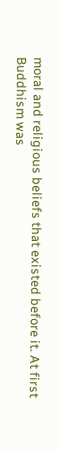moral and religious beliefs that existed before it. At first Buddhism was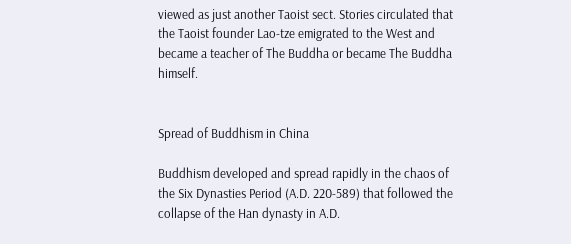viewed as just another Taoist sect. Stories circulated that the Taoist founder Lao-tze emigrated to the West and became a teacher of The Buddha or became The Buddha himself.


Spread of Buddhism in China

Buddhism developed and spread rapidly in the chaos of the Six Dynasties Period (A.D. 220-589) that followed the collapse of the Han dynasty in A.D.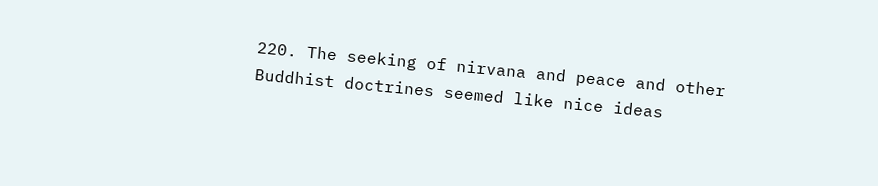220. The seeking of nirvana and peace and other Buddhist doctrines seemed like nice ideas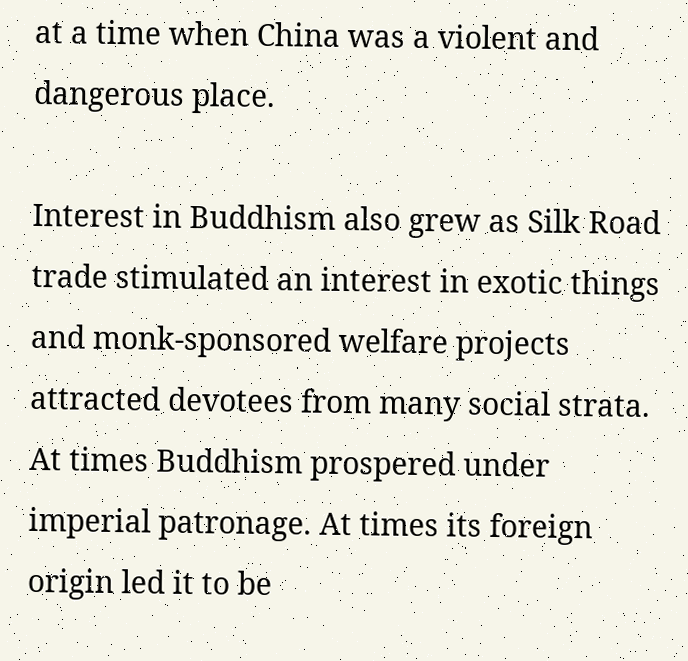at a time when China was a violent and dangerous place.

Interest in Buddhism also grew as Silk Road trade stimulated an interest in exotic things and monk-sponsored welfare projects attracted devotees from many social strata. At times Buddhism prospered under imperial patronage. At times its foreign origin led it to be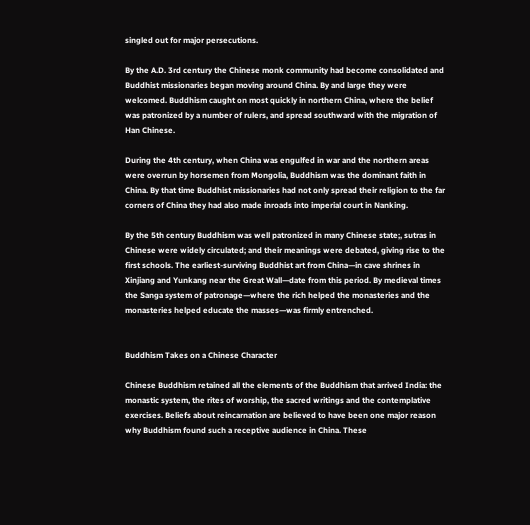singled out for major persecutions.

By the A.D. 3rd century the Chinese monk community had become consolidated and Buddhist missionaries began moving around China. By and large they were welcomed. Buddhism caught on most quickly in northern China, where the belief was patronized by a number of rulers, and spread southward with the migration of Han Chinese.

During the 4th century, when China was engulfed in war and the northern areas were overrun by horsemen from Mongolia, Buddhism was the dominant faith in China. By that time Buddhist missionaries had not only spread their religion to the far corners of China they had also made inroads into imperial court in Nanking.

By the 5th century Buddhism was well patronized in many Chinese state;, sutras in Chinese were widely circulated; and their meanings were debated, giving rise to the first schools. The earliest-surviving Buddhist art from China—in cave shrines in Xinjiang and Yunkang near the Great Wall—date from this period. By medieval times the Sanga system of patronage—where the rich helped the monasteries and the monasteries helped educate the masses—was firmly entrenched.


Buddhism Takes on a Chinese Character

Chinese Buddhism retained all the elements of the Buddhism that arrived India: the monastic system, the rites of worship, the sacred writings and the contemplative exercises. Beliefs about reincarnation are believed to have been one major reason why Buddhism found such a receptive audience in China. These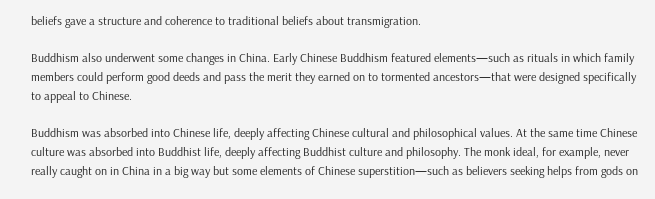beliefs gave a structure and coherence to traditional beliefs about transmigration.

Buddhism also underwent some changes in China. Early Chinese Buddhism featured elements—such as rituals in which family members could perform good deeds and pass the merit they earned on to tormented ancestors—that were designed specifically to appeal to Chinese.

Buddhism was absorbed into Chinese life, deeply affecting Chinese cultural and philosophical values. At the same time Chinese culture was absorbed into Buddhist life, deeply affecting Buddhist culture and philosophy. The monk ideal, for example, never really caught on in China in a big way but some elements of Chinese superstition—such as believers seeking helps from gods on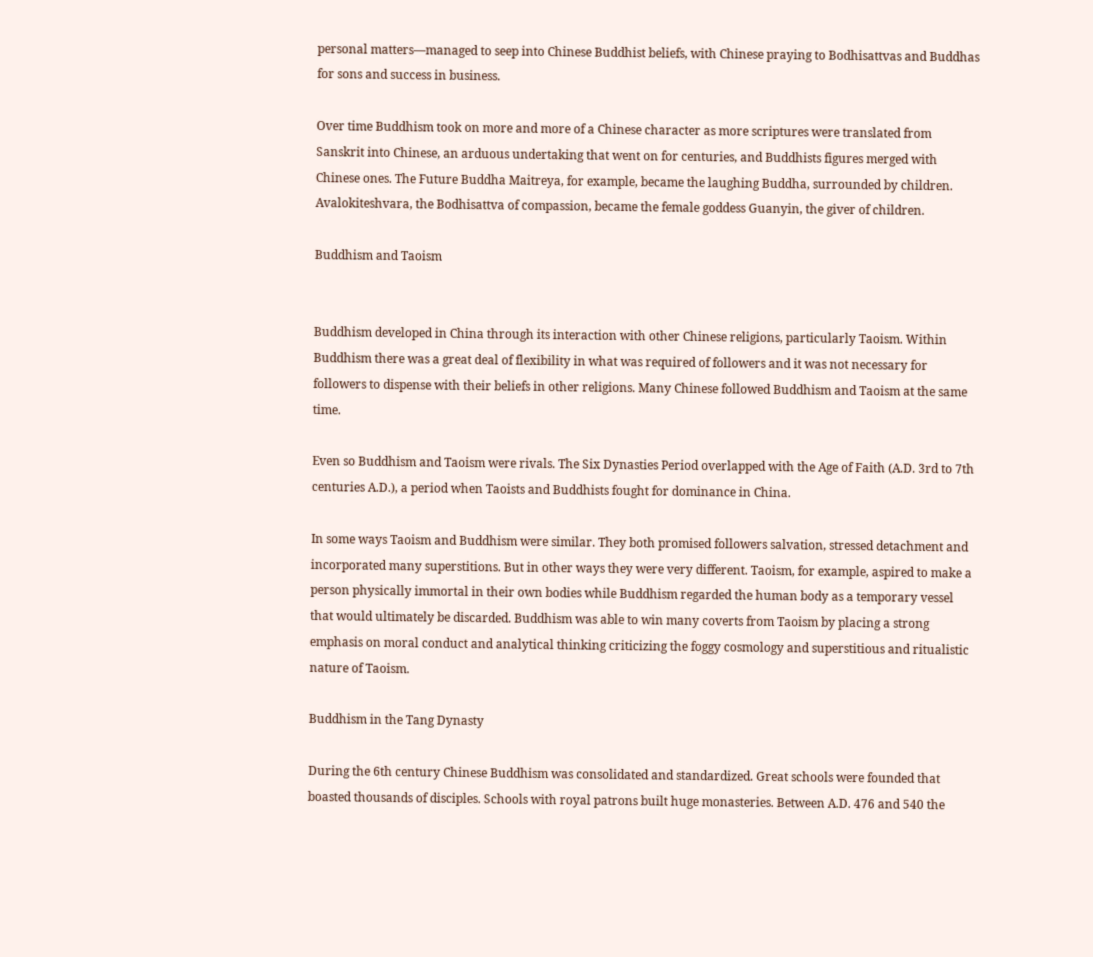personal matters—managed to seep into Chinese Buddhist beliefs, with Chinese praying to Bodhisattvas and Buddhas for sons and success in business.

Over time Buddhism took on more and more of a Chinese character as more scriptures were translated from Sanskrit into Chinese, an arduous undertaking that went on for centuries, and Buddhists figures merged with Chinese ones. The Future Buddha Maitreya, for example, became the laughing Buddha, surrounded by children. Avalokiteshvara, the Bodhisattva of compassion, became the female goddess Guanyin, the giver of children.

Buddhism and Taoism


Buddhism developed in China through its interaction with other Chinese religions, particularly Taoism. Within Buddhism there was a great deal of flexibility in what was required of followers and it was not necessary for followers to dispense with their beliefs in other religions. Many Chinese followed Buddhism and Taoism at the same time.

Even so Buddhism and Taoism were rivals. The Six Dynasties Period overlapped with the Age of Faith (A.D. 3rd to 7th centuries A.D.), a period when Taoists and Buddhists fought for dominance in China.

In some ways Taoism and Buddhism were similar. They both promised followers salvation, stressed detachment and incorporated many superstitions. But in other ways they were very different. Taoism, for example, aspired to make a person physically immortal in their own bodies while Buddhism regarded the human body as a temporary vessel that would ultimately be discarded. Buddhism was able to win many coverts from Taoism by placing a strong emphasis on moral conduct and analytical thinking criticizing the foggy cosmology and superstitious and ritualistic nature of Taoism.

Buddhism in the Tang Dynasty

During the 6th century Chinese Buddhism was consolidated and standardized. Great schools were founded that boasted thousands of disciples. Schools with royal patrons built huge monasteries. Between A.D. 476 and 540 the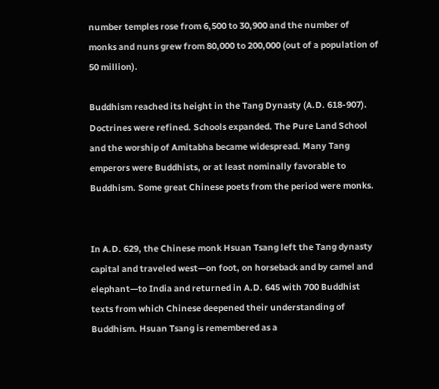number temples rose from 6,500 to 30,900 and the number of monks and nuns grew from 80,000 to 200,000 (out of a population of 50 million).

Buddhism reached its height in the Tang Dynasty (A.D. 618-907). Doctrines were refined. Schools expanded. The Pure Land School and the worship of Amitabha became widespread. Many Tang emperors were Buddhists, or at least nominally favorable to Buddhism. Some great Chinese poets from the period were monks.


In A.D. 629, the Chinese monk Hsuan Tsang left the Tang dynasty capital and traveled west—on foot, on horseback and by camel and elephant—to India and returned in A.D. 645 with 700 Buddhist texts from which Chinese deepened their understanding of Buddhism. Hsuan Tsang is remembered as a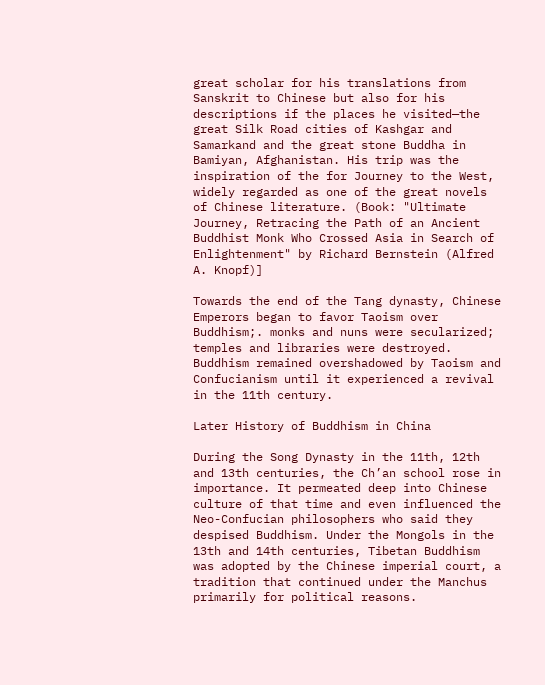great scholar for his translations from Sanskrit to Chinese but also for his descriptions if the places he visited—the great Silk Road cities of Kashgar and Samarkand and the great stone Buddha in Bamiyan, Afghanistan. His trip was the inspiration of the for Journey to the West, widely regarded as one of the great novels of Chinese literature. (Book: "Ultimate Journey, Retracing the Path of an Ancient Buddhist Monk Who Crossed Asia in Search of Enlightenment" by Richard Bernstein (Alfred A. Knopf)]

Towards the end of the Tang dynasty, Chinese Emperors began to favor Taoism over Buddhism;. monks and nuns were secularized; temples and libraries were destroyed. Buddhism remained overshadowed by Taoism and Confucianism until it experienced a revival in the 11th century.

Later History of Buddhism in China

During the Song Dynasty in the 11th, 12th and 13th centuries, the Ch’an school rose in importance. It permeated deep into Chinese culture of that time and even influenced the Neo-Confucian philosophers who said they despised Buddhism. Under the Mongols in the 13th and 14th centuries, Tibetan Buddhism was adopted by the Chinese imperial court, a tradition that continued under the Manchus primarily for political reasons.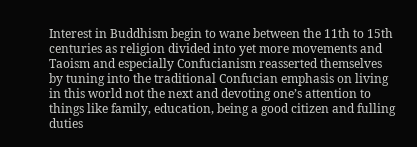Interest in Buddhism begin to wane between the 11th to 15th centuries as religion divided into yet more movements and Taoism and especially Confucianism reasserted themselves by tuning into the traditional Confucian emphasis on living in this world not the next and devoting one’s attention to things like family, education, being a good citizen and fulling duties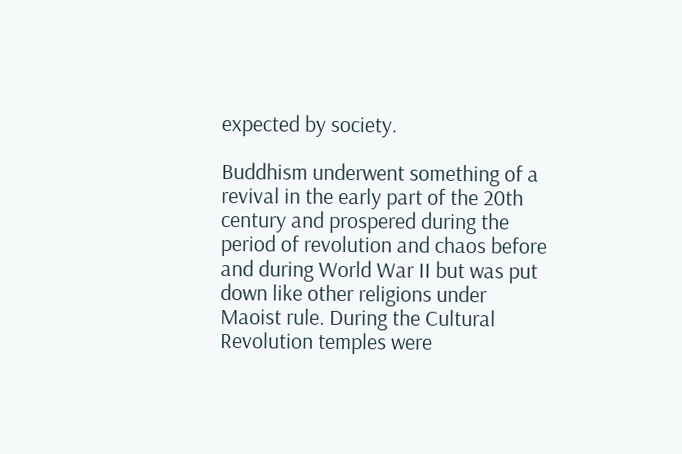expected by society.

Buddhism underwent something of a revival in the early part of the 20th century and prospered during the period of revolution and chaos before and during World War II but was put down like other religions under Maoist rule. During the Cultural Revolution temples were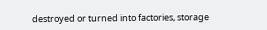destroyed or turned into factories, storage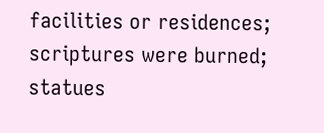facilities or residences; scriptures were burned; statues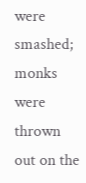were smashed; monks were thrown out on the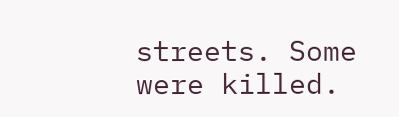streets. Some were killed.